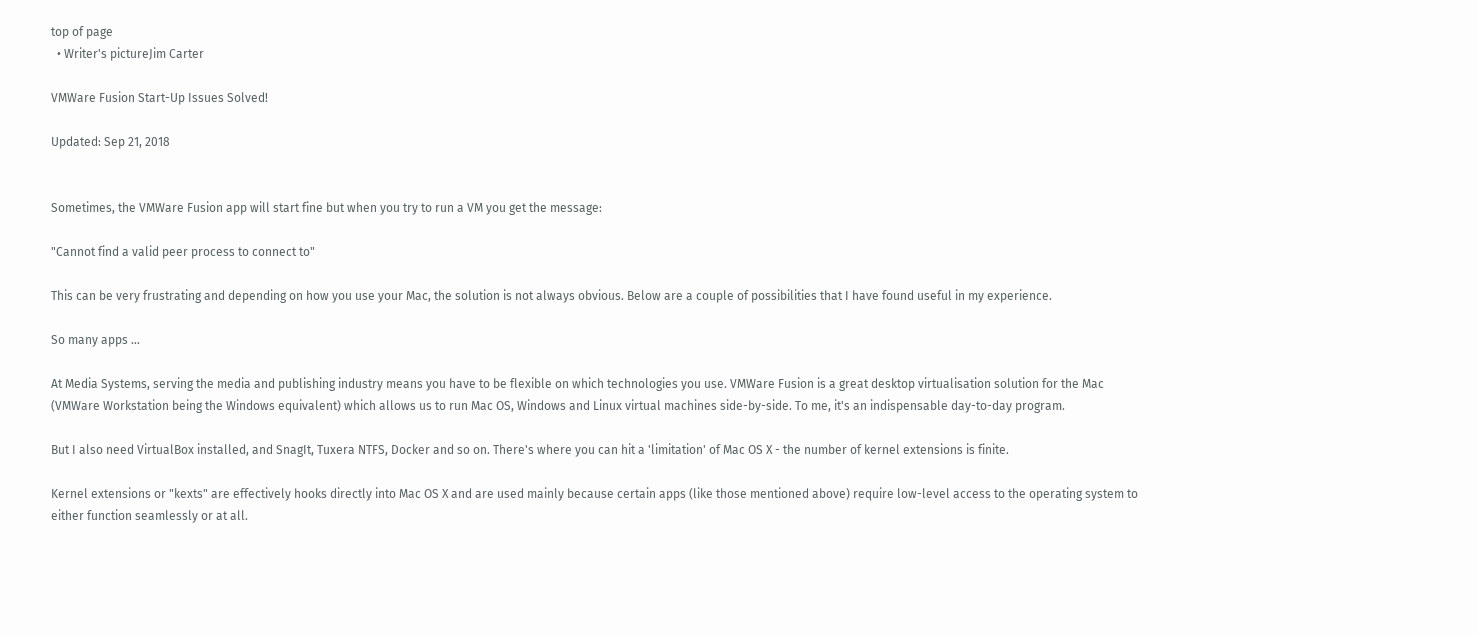top of page
  • Writer's pictureJim Carter

VMWare Fusion Start-Up Issues Solved!

Updated: Sep 21, 2018


Sometimes, the VMWare Fusion app will start fine but when you try to run a VM you get the message:

"Cannot find a valid peer process to connect to"

This can be very frustrating and depending on how you use your Mac, the solution is not always obvious. Below are a couple of possibilities that I have found useful in my experience.

So many apps ...

At Media Systems, serving the media and publishing industry means you have to be flexible on which technologies you use. VMWare Fusion is a great desktop virtualisation solution for the Mac (VMWare Workstation being the Windows equivalent) which allows us to run Mac OS, Windows and Linux virtual machines side-by-side. To me, it's an indispensable day-to-day program.

But I also need VirtualBox installed, and SnagIt, Tuxera NTFS, Docker and so on. There's where you can hit a 'limitation' of Mac OS X - the number of kernel extensions is finite.

Kernel extensions or "kexts" are effectively hooks directly into Mac OS X and are used mainly because certain apps (like those mentioned above) require low-level access to the operating system to either function seamlessly or at all.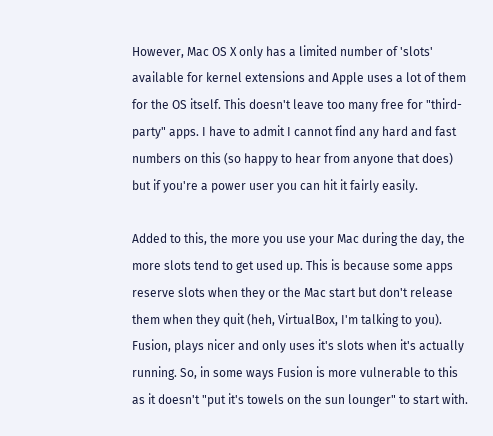However, Mac OS X only has a limited number of 'slots' available for kernel extensions and Apple uses a lot of them for the OS itself. This doesn't leave too many free for "third-party" apps. I have to admit I cannot find any hard and fast numbers on this (so happy to hear from anyone that does) but if you're a power user you can hit it fairly easily.

Added to this, the more you use your Mac during the day, the more slots tend to get used up. This is because some apps reserve slots when they or the Mac start but don't release them when they quit (heh, VirtualBox, I'm talking to you). Fusion, plays nicer and only uses it's slots when it's actually running. So, in some ways Fusion is more vulnerable to this as it doesn't "put it's towels on the sun lounger" to start with.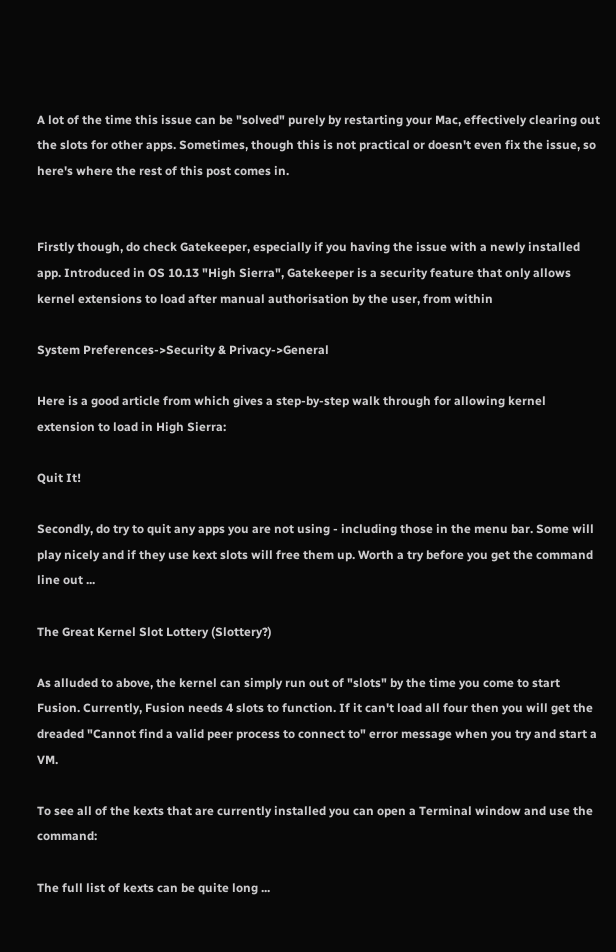A lot of the time this issue can be "solved" purely by restarting your Mac, effectively clearing out the slots for other apps. Sometimes, though this is not practical or doesn't even fix the issue, so here's where the rest of this post comes in.


Firstly though, do check Gatekeeper, especially if you having the issue with a newly installed app. Introduced in OS 10.13 "High Sierra", Gatekeeper is a security feature that only allows kernel extensions to load after manual authorisation by the user, from within

System Preferences->Security & Privacy->General

Here is a good article from which gives a step-by-step walk through for allowing kernel extension to load in High Sierra:

Quit It!

Secondly, do try to quit any apps you are not using - including those in the menu bar. Some will play nicely and if they use kext slots will free them up. Worth a try before you get the command line out ...

The Great Kernel Slot Lottery (Slottery?)

As alluded to above, the kernel can simply run out of "slots" by the time you come to start Fusion. Currently, Fusion needs 4 slots to function. If it can't load all four then you will get the dreaded "Cannot find a valid peer process to connect to" error message when you try and start a VM.

To see all of the kexts that are currently installed you can open a Terminal window and use the command:

The full list of kexts can be quite long ...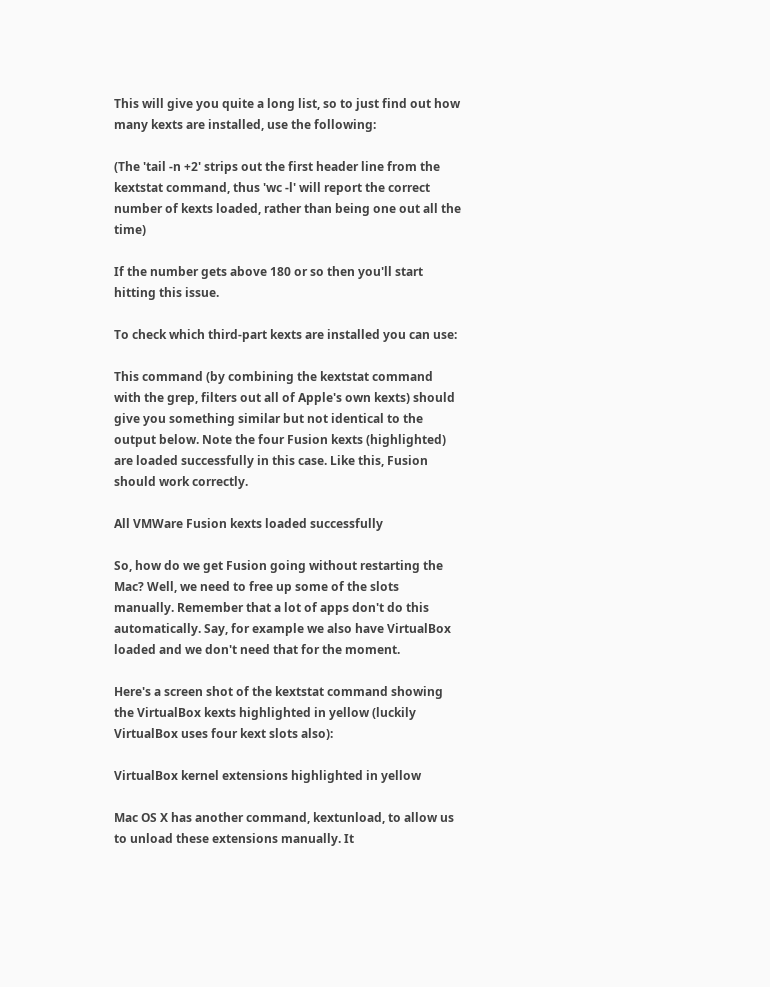This will give you quite a long list, so to just find out how many kexts are installed, use the following:

(The 'tail -n +2' strips out the first header line from the kextstat command, thus 'wc -l' will report the correct number of kexts loaded, rather than being one out all the time)

If the number gets above 180 or so then you'll start hitting this issue.

To check which third-part kexts are installed you can use:

This command (by combining the kextstat command with the grep, filters out all of Apple's own kexts) should give you something similar but not identical to the output below. Note the four Fusion kexts (highlighted) are loaded successfully in this case. Like this, Fusion should work correctly.

All VMWare Fusion kexts loaded successfully

So, how do we get Fusion going without restarting the Mac? Well, we need to free up some of the slots manually. Remember that a lot of apps don't do this automatically. Say, for example we also have VirtualBox loaded and we don't need that for the moment.

Here's a screen shot of the kextstat command showing the VirtualBox kexts highlighted in yellow (luckily VirtualBox uses four kext slots also):

VirtualBox kernel extensions highlighted in yellow

Mac OS X has another command, kextunload, to allow us to unload these extensions manually. It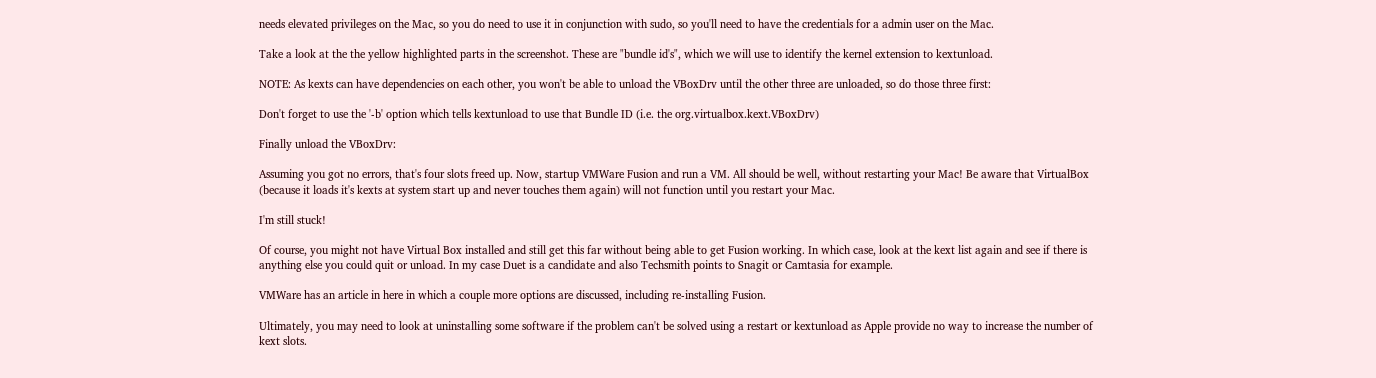needs elevated privileges on the Mac, so you do need to use it in conjunction with sudo, so you'll need to have the credentials for a admin user on the Mac.

Take a look at the the yellow highlighted parts in the screenshot. These are "bundle id's", which we will use to identify the kernel extension to kextunload.

NOTE: As kexts can have dependencies on each other, you won't be able to unload the VBoxDrv until the other three are unloaded, so do those three first:

Don't forget to use the '-b' option which tells kextunload to use that Bundle ID (i.e. the org.virtualbox.kext.VBoxDrv)

Finally unload the VBoxDrv:

Assuming you got no errors, that's four slots freed up. Now, startup VMWare Fusion and run a VM. All should be well, without restarting your Mac! Be aware that VirtualBox (because it loads it's kexts at system start up and never touches them again) will not function until you restart your Mac.

I'm still stuck!

Of course, you might not have Virtual Box installed and still get this far without being able to get Fusion working. In which case, look at the kext list again and see if there is anything else you could quit or unload. In my case Duet is a candidate and also Techsmith points to Snagit or Camtasia for example.

VMWare has an article in here in which a couple more options are discussed, including re-installing Fusion.

Ultimately, you may need to look at uninstalling some software if the problem can't be solved using a restart or kextunload as Apple provide no way to increase the number of kext slots.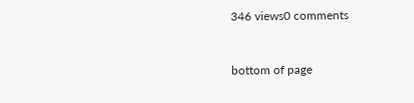346 views0 comments


bottom of page